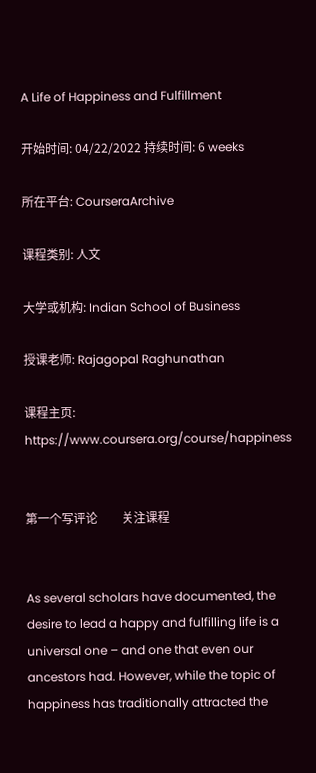A Life of Happiness and Fulfillment

开始时间: 04/22/2022 持续时间: 6 weeks

所在平台: CourseraArchive

课程类别: 人文

大学或机构: Indian School of Business

授课老师: Rajagopal Raghunathan

课程主页: https://www.coursera.org/course/happiness


第一个写评论        关注课程


As several scholars have documented, the desire to lead a happy and fulfilling life is a universal one – and one that even our ancestors had. However, while the topic of happiness has traditionally attracted the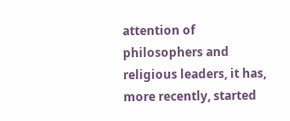attention of philosophers and religious leaders, it has, more recently, started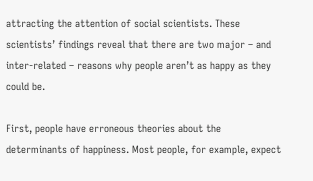attracting the attention of social scientists. These scientists’ findings reveal that there are two major – and inter-related – reasons why people aren’t as happy as they could be.

First, people have erroneous theories about the determinants of happiness. Most people, for example, expect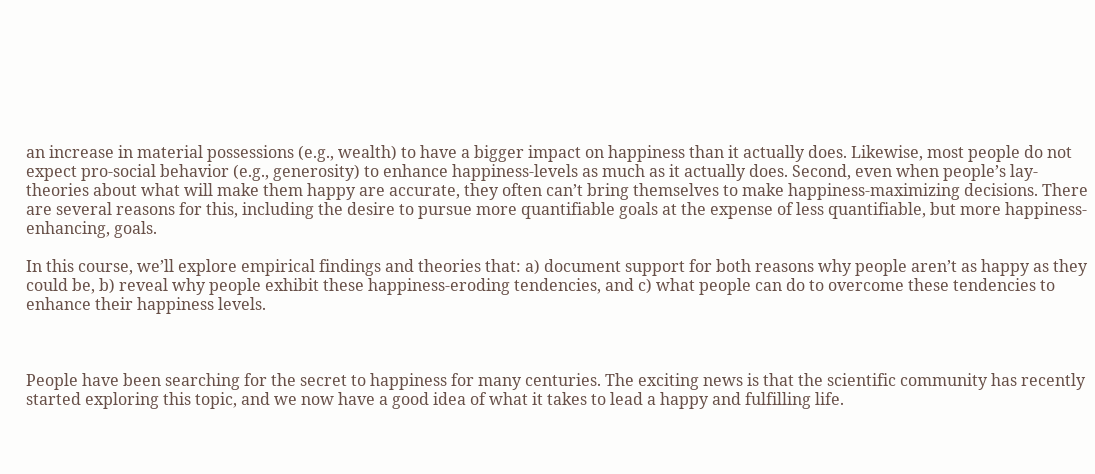an increase in material possessions (e.g., wealth) to have a bigger impact on happiness than it actually does. Likewise, most people do not expect pro-social behavior (e.g., generosity) to enhance happiness-levels as much as it actually does. Second, even when people’s lay-theories about what will make them happy are accurate, they often can’t bring themselves to make happiness-maximizing decisions. There are several reasons for this, including the desire to pursue more quantifiable goals at the expense of less quantifiable, but more happiness-enhancing, goals.

In this course, we’ll explore empirical findings and theories that: a) document support for both reasons why people aren’t as happy as they could be, b) reveal why people exhibit these happiness-eroding tendencies, and c) what people can do to overcome these tendencies to enhance their happiness levels.



People have been searching for the secret to happiness for many centuries. The exciting news is that the scientific community has recently started exploring this topic, and we now have a good idea of what it takes to lead a happy and fulfilling life.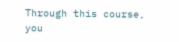Through this course, you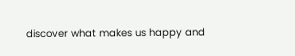discover what makes us happy and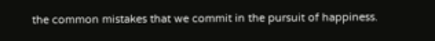the common mistakes that we commit in the pursuit of happiness.